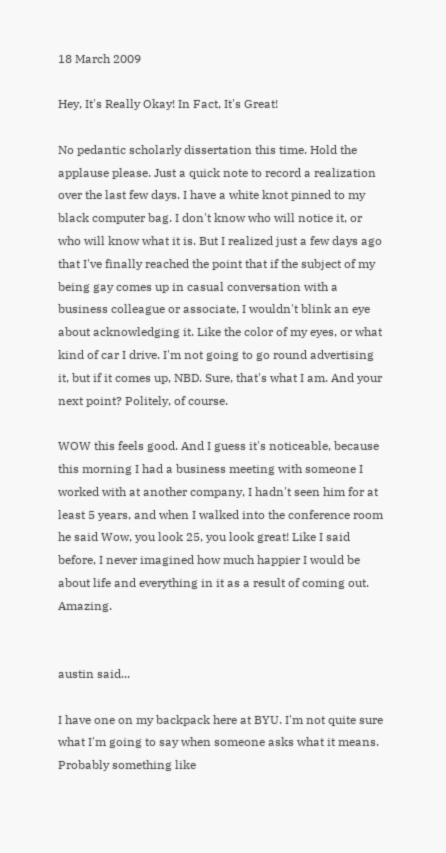18 March 2009

Hey, It's Really Okay! In Fact, It's Great!

No pedantic scholarly dissertation this time. Hold the applause please. Just a quick note to record a realization over the last few days. I have a white knot pinned to my black computer bag. I don't know who will notice it, or who will know what it is. But I realized just a few days ago that I've finally reached the point that if the subject of my being gay comes up in casual conversation with a business colleague or associate, I wouldn't blink an eye about acknowledging it. Like the color of my eyes, or what kind of car I drive. I'm not going to go round advertising it, but if it comes up, NBD. Sure, that's what I am. And your next point? Politely, of course.

WOW this feels good. And I guess it's noticeable, because this morning I had a business meeting with someone I worked with at another company, I hadn't seen him for at least 5 years, and when I walked into the conference room he said Wow, you look 25, you look great! Like I said before, I never imagined how much happier I would be about life and everything in it as a result of coming out. Amazing.


austin said...

I have one on my backpack here at BYU. I'm not quite sure what I'm going to say when someone asks what it means. Probably something like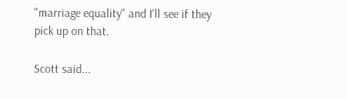"marriage equality" and I'll see if they pick up on that.

Scott said...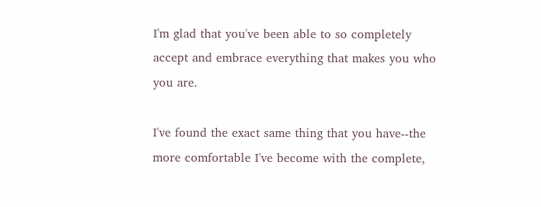I'm glad that you've been able to so completely accept and embrace everything that makes you who you are.

I've found the exact same thing that you have--the more comfortable I've become with the complete,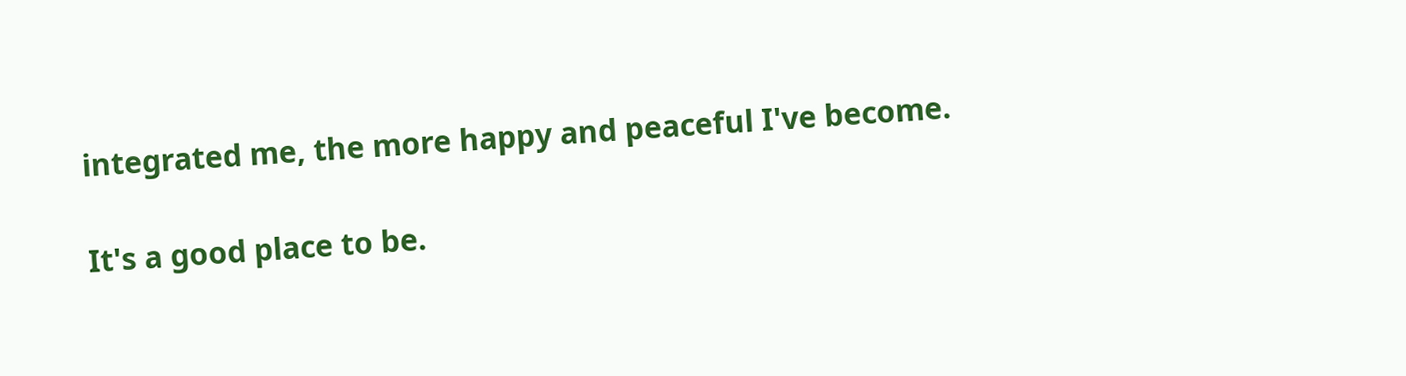integrated me, the more happy and peaceful I've become.

It's a good place to be.